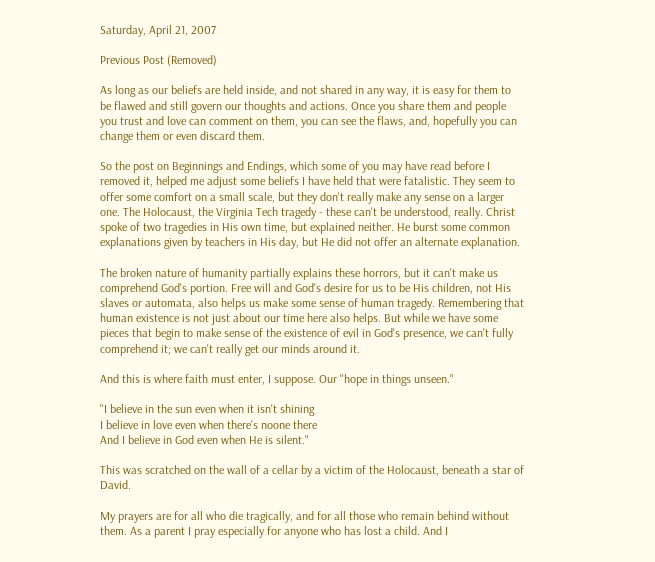Saturday, April 21, 2007

Previous Post (Removed)

As long as our beliefs are held inside, and not shared in any way, it is easy for them to be flawed and still govern our thoughts and actions. Once you share them and people you trust and love can comment on them, you can see the flaws, and, hopefully you can change them or even discard them.

So the post on Beginnings and Endings, which some of you may have read before I removed it, helped me adjust some beliefs I have held that were fatalistic. They seem to offer some comfort on a small scale, but they don't really make any sense on a larger one. The Holocaust, the Virginia Tech tragedy - these can't be understood, really. Christ spoke of two tragedies in His own time, but explained neither. He burst some common explanations given by teachers in His day, but He did not offer an alternate explanation.

The broken nature of humanity partially explains these horrors, but it can't make us comprehend God's portion. Free will and God's desire for us to be His children, not His slaves or automata, also helps us make some sense of human tragedy. Remembering that human existence is not just about our time here also helps. But while we have some pieces that begin to make sense of the existence of evil in God's presence, we can't fully comprehend it; we can't really get our minds around it.

And this is where faith must enter, I suppose. Our "hope in things unseen."

"I believe in the sun even when it isn't shining
I believe in love even when there's noone there
And I believe in God even when He is silent."

This was scratched on the wall of a cellar by a victim of the Holocaust, beneath a star of David.

My prayers are for all who die tragically, and for all those who remain behind without them. As a parent I pray especially for anyone who has lost a child. And I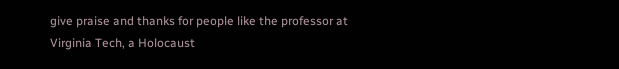give praise and thanks for people like the professor at Virginia Tech, a Holocaust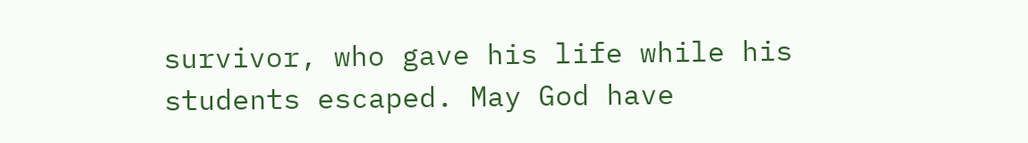survivor, who gave his life while his students escaped. May God have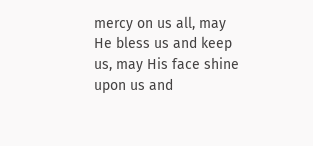mercy on us all, may He bless us and keep us, may His face shine upon us and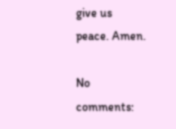give us peace. Amen.

No comments: